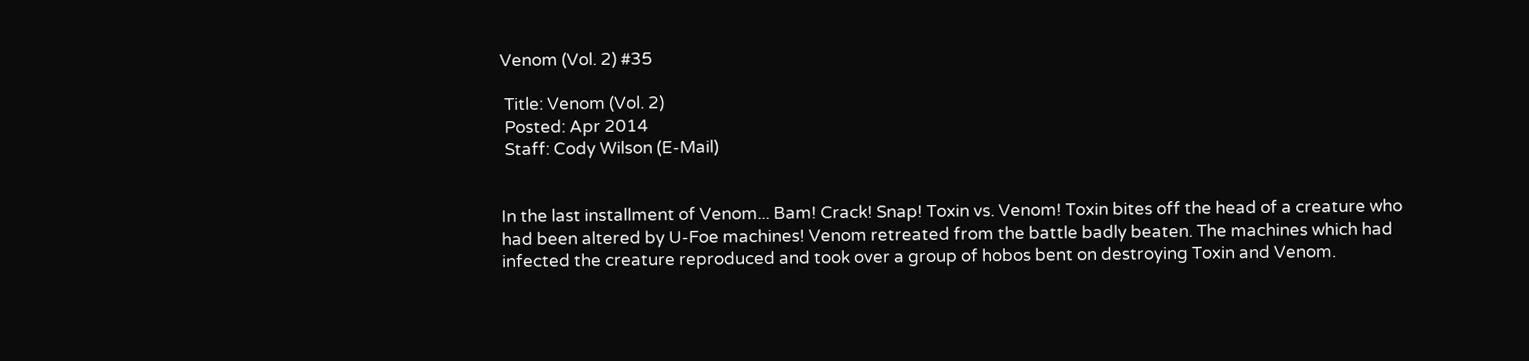Venom (Vol. 2) #35

 Title: Venom (Vol. 2)
 Posted: Apr 2014
 Staff: Cody Wilson (E-Mail)


In the last installment of Venom... Bam! Crack! Snap! Toxin vs. Venom! Toxin bites off the head of a creature who had been altered by U-Foe machines! Venom retreated from the battle badly beaten. The machines which had infected the creature reproduced and took over a group of hobos bent on destroying Toxin and Venom.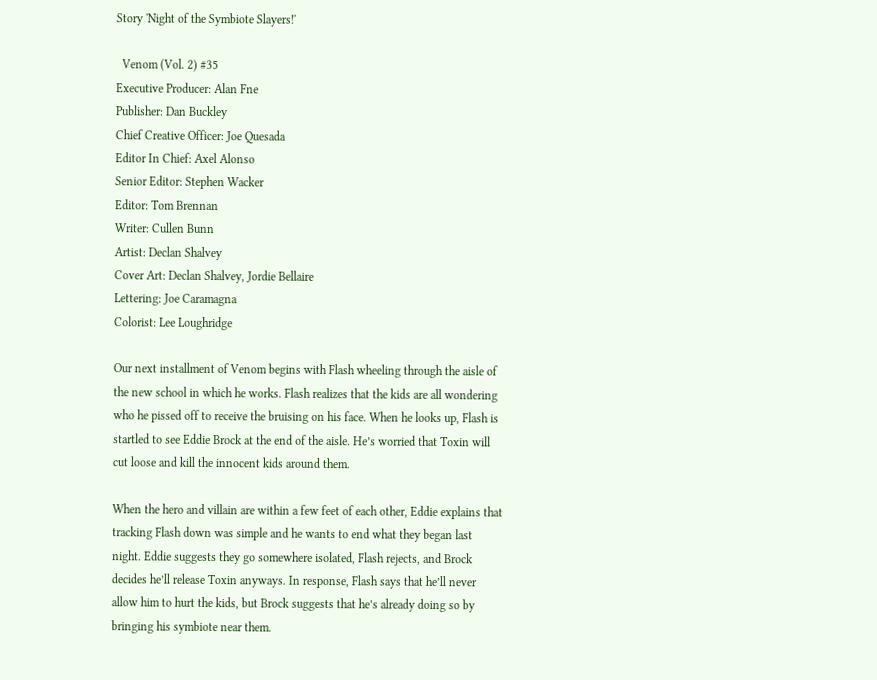Story 'Night of the Symbiote Slayers!'

  Venom (Vol. 2) #35
Executive Producer: Alan Fne
Publisher: Dan Buckley
Chief Creative Officer: Joe Quesada
Editor In Chief: Axel Alonso
Senior Editor: Stephen Wacker
Editor: Tom Brennan
Writer: Cullen Bunn
Artist: Declan Shalvey
Cover Art: Declan Shalvey, Jordie Bellaire
Lettering: Joe Caramagna
Colorist: Lee Loughridge

Our next installment of Venom begins with Flash wheeling through the aisle of the new school in which he works. Flash realizes that the kids are all wondering who he pissed off to receive the bruising on his face. When he looks up, Flash is startled to see Eddie Brock at the end of the aisle. He’s worried that Toxin will cut loose and kill the innocent kids around them.

When the hero and villain are within a few feet of each other, Eddie explains that tracking Flash down was simple and he wants to end what they began last night. Eddie suggests they go somewhere isolated, Flash rejects, and Brock decides he’ll release Toxin anyways. In response, Flash says that he’ll never allow him to hurt the kids, but Brock suggests that he’s already doing so by bringing his symbiote near them.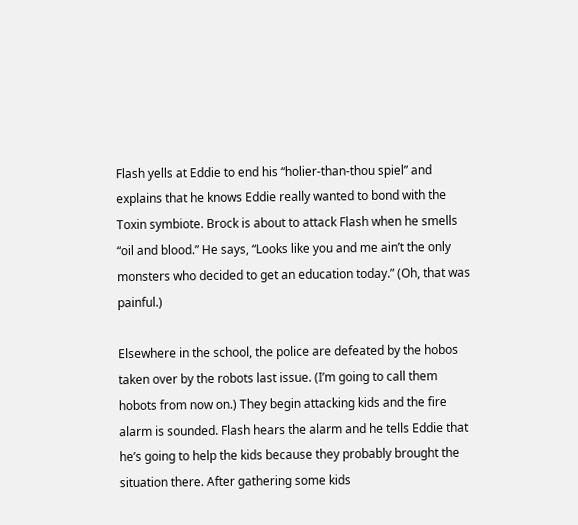Flash yells at Eddie to end his “holier-than-thou spiel” and explains that he knows Eddie really wanted to bond with the Toxin symbiote. Brock is about to attack Flash when he smells “oil and blood.” He says, “Looks like you and me ain’t the only monsters who decided to get an education today.” (Oh, that was painful.)

Elsewhere in the school, the police are defeated by the hobos taken over by the robots last issue. (I’m going to call them hobots from now on.) They begin attacking kids and the fire alarm is sounded. Flash hears the alarm and he tells Eddie that he’s going to help the kids because they probably brought the situation there. After gathering some kids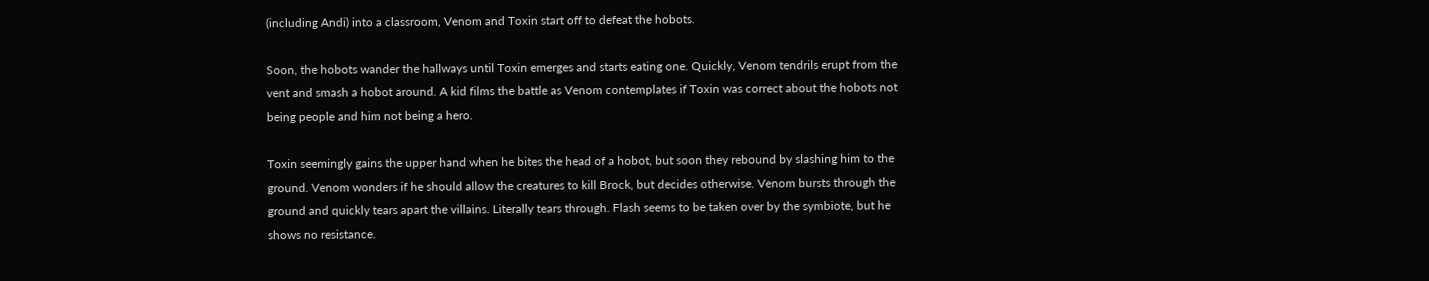(including Andi) into a classroom, Venom and Toxin start off to defeat the hobots.

Soon, the hobots wander the hallways until Toxin emerges and starts eating one. Quickly, Venom tendrils erupt from the vent and smash a hobot around. A kid films the battle as Venom contemplates if Toxin was correct about the hobots not being people and him not being a hero.

Toxin seemingly gains the upper hand when he bites the head of a hobot, but soon they rebound by slashing him to the ground. Venom wonders if he should allow the creatures to kill Brock, but decides otherwise. Venom bursts through the ground and quickly tears apart the villains. Literally tears through. Flash seems to be taken over by the symbiote, but he shows no resistance.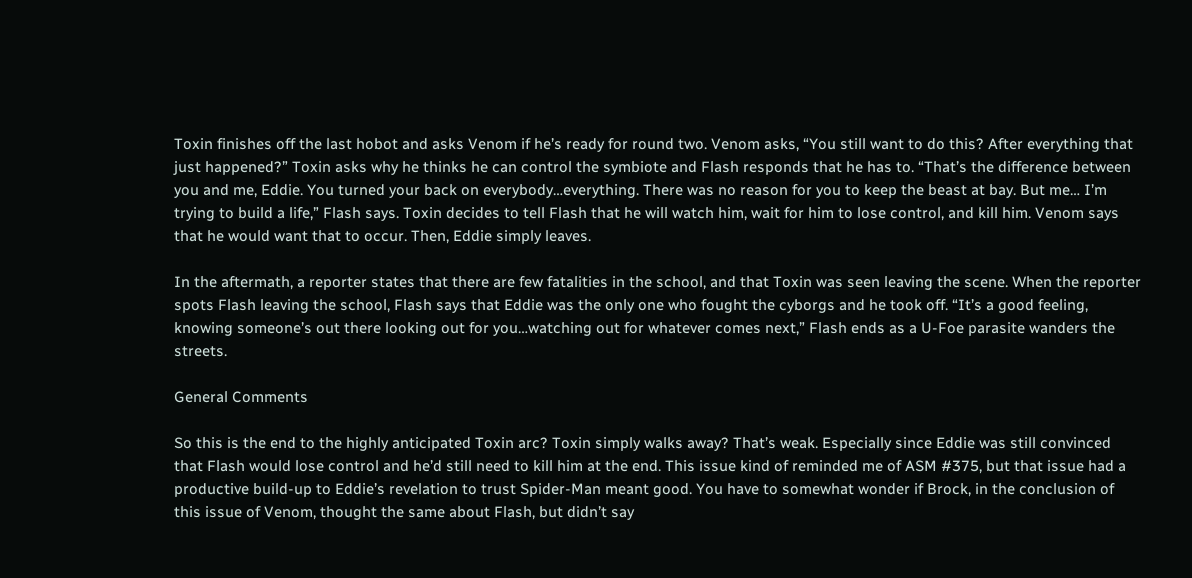Toxin finishes off the last hobot and asks Venom if he’s ready for round two. Venom asks, “You still want to do this? After everything that just happened?” Toxin asks why he thinks he can control the symbiote and Flash responds that he has to. “That’s the difference between you and me, Eddie. You turned your back on everybody…everything. There was no reason for you to keep the beast at bay. But me… I’m trying to build a life,” Flash says. Toxin decides to tell Flash that he will watch him, wait for him to lose control, and kill him. Venom says that he would want that to occur. Then, Eddie simply leaves.

In the aftermath, a reporter states that there are few fatalities in the school, and that Toxin was seen leaving the scene. When the reporter spots Flash leaving the school, Flash says that Eddie was the only one who fought the cyborgs and he took off. “It’s a good feeling, knowing someone’s out there looking out for you…watching out for whatever comes next,” Flash ends as a U-Foe parasite wanders the streets.

General Comments

So this is the end to the highly anticipated Toxin arc? Toxin simply walks away? That’s weak. Especially since Eddie was still convinced that Flash would lose control and he’d still need to kill him at the end. This issue kind of reminded me of ASM #375, but that issue had a productive build-up to Eddie’s revelation to trust Spider-Man meant good. You have to somewhat wonder if Brock, in the conclusion of this issue of Venom, thought the same about Flash, but didn’t say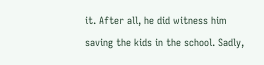it. After all, he did witness him saving the kids in the school. Sadly,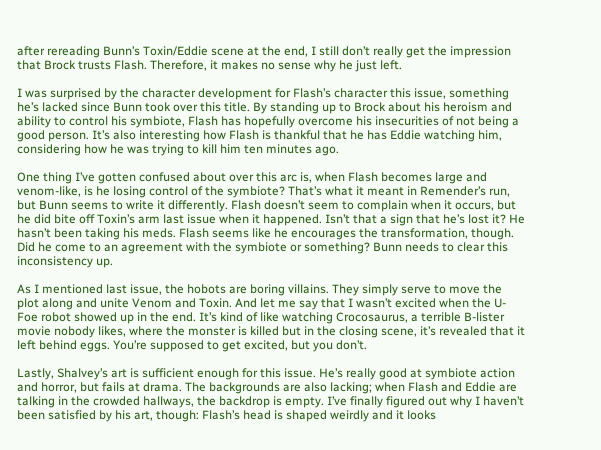after rereading Bunn’s Toxin/Eddie scene at the end, I still don’t really get the impression that Brock trusts Flash. Therefore, it makes no sense why he just left.

I was surprised by the character development for Flash’s character this issue, something he’s lacked since Bunn took over this title. By standing up to Brock about his heroism and ability to control his symbiote, Flash has hopefully overcome his insecurities of not being a good person. It’s also interesting how Flash is thankful that he has Eddie watching him, considering how he was trying to kill him ten minutes ago.

One thing I’ve gotten confused about over this arc is, when Flash becomes large and venom-like, is he losing control of the symbiote? That’s what it meant in Remender’s run, but Bunn seems to write it differently. Flash doesn’t seem to complain when it occurs, but he did bite off Toxin’s arm last issue when it happened. Isn’t that a sign that he’s lost it? He hasn’t been taking his meds. Flash seems like he encourages the transformation, though. Did he come to an agreement with the symbiote or something? Bunn needs to clear this inconsistency up.

As I mentioned last issue, the hobots are boring villains. They simply serve to move the plot along and unite Venom and Toxin. And let me say that I wasn’t excited when the U-Foe robot showed up in the end. It’s kind of like watching Crocosaurus, a terrible B-lister movie nobody likes, where the monster is killed but in the closing scene, it’s revealed that it left behind eggs. You’re supposed to get excited, but you don’t.

Lastly, Shalvey’s art is sufficient enough for this issue. He’s really good at symbiote action and horror, but fails at drama. The backgrounds are also lacking; when Flash and Eddie are talking in the crowded hallways, the backdrop is empty. I’ve finally figured out why I haven’t been satisfied by his art, though: Flash’s head is shaped weirdly and it looks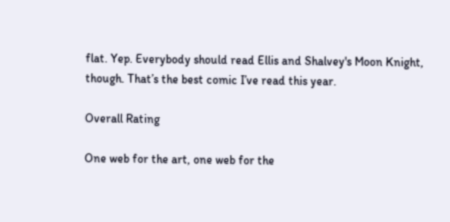flat. Yep. Everybody should read Ellis and Shalvey's Moon Knight, though. That’s the best comic I’ve read this year.

Overall Rating

One web for the art, one web for the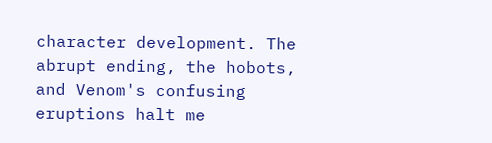character development. The abrupt ending, the hobots, and Venom's confusing eruptions halt me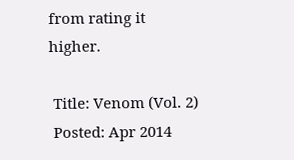from rating it higher.

 Title: Venom (Vol. 2)
 Posted: Apr 2014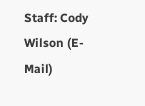Staff: Cody Wilson (E-Mail)